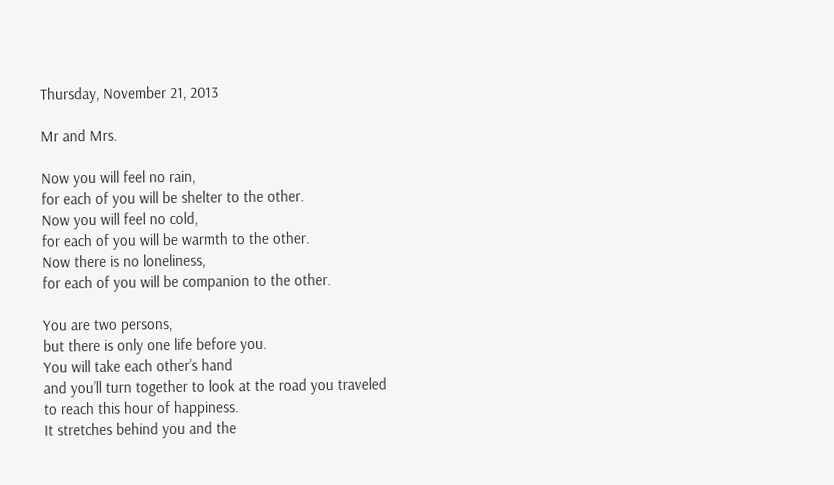Thursday, November 21, 2013

Mr and Mrs.

Now you will feel no rain,
for each of you will be shelter to the other.
Now you will feel no cold,
for each of you will be warmth to the other.
Now there is no loneliness,
for each of you will be companion to the other.

You are two persons,
but there is only one life before you.
You will take each other’s hand
and you’ll turn together to look at the road you traveled
to reach this hour of happiness.
It stretches behind you and the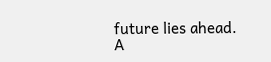future lies ahead.
A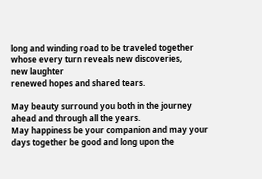long and winding road to be traveled together
whose every turn reveals new discoveries,
new laughter
renewed hopes and shared tears.

May beauty surround you both in the journey ahead and through all the years.
May happiness be your companion and may your days together be good and long upon the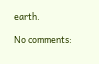earth.

No comments: